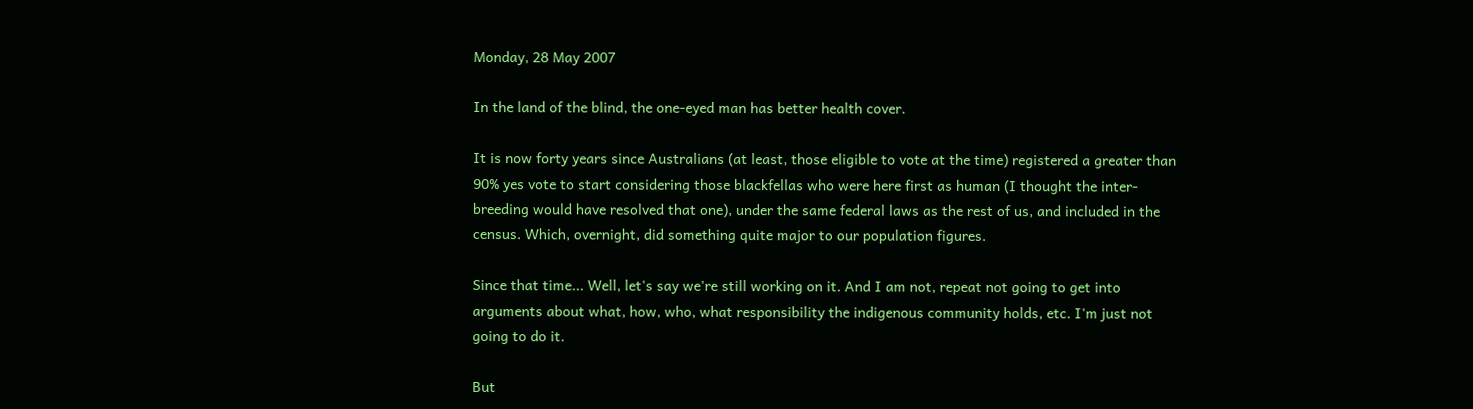Monday, 28 May 2007

In the land of the blind, the one-eyed man has better health cover.

It is now forty years since Australians (at least, those eligible to vote at the time) registered a greater than 90% yes vote to start considering those blackfellas who were here first as human (I thought the inter-breeding would have resolved that one), under the same federal laws as the rest of us, and included in the census. Which, overnight, did something quite major to our population figures.

Since that time... Well, let's say we're still working on it. And I am not, repeat not going to get into arguments about what, how, who, what responsibility the indigenous community holds, etc. I'm just not going to do it.

But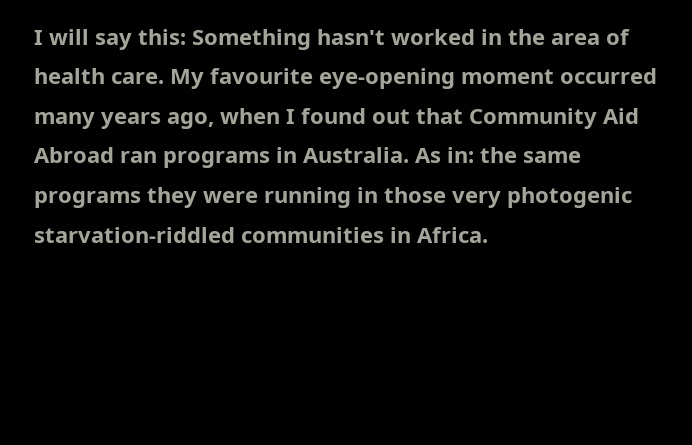I will say this: Something hasn't worked in the area of health care. My favourite eye-opening moment occurred many years ago, when I found out that Community Aid Abroad ran programs in Australia. As in: the same programs they were running in those very photogenic starvation-riddled communities in Africa.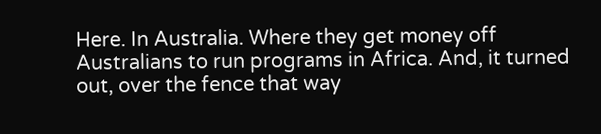Here. In Australia. Where they get money off Australians to run programs in Africa. And, it turned out, over the fence that way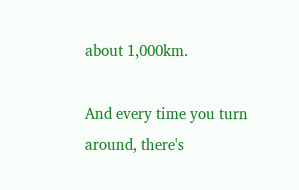about 1,000km.

And every time you turn around, there's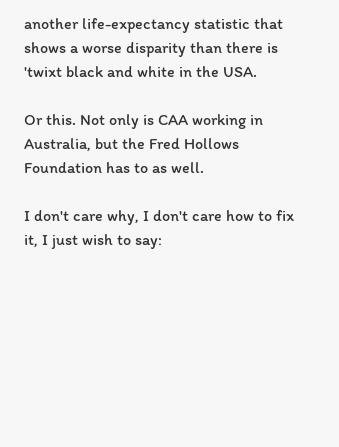another life-expectancy statistic that shows a worse disparity than there is 'twixt black and white in the USA.

Or this. Not only is CAA working in Australia, but the Fred Hollows Foundation has to as well.

I don't care why, I don't care how to fix it, I just wish to say: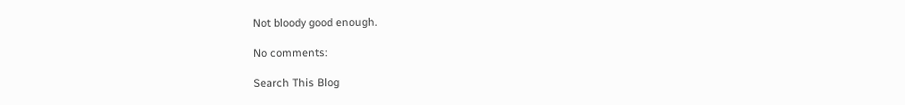Not bloody good enough.

No comments:

Search This Blog